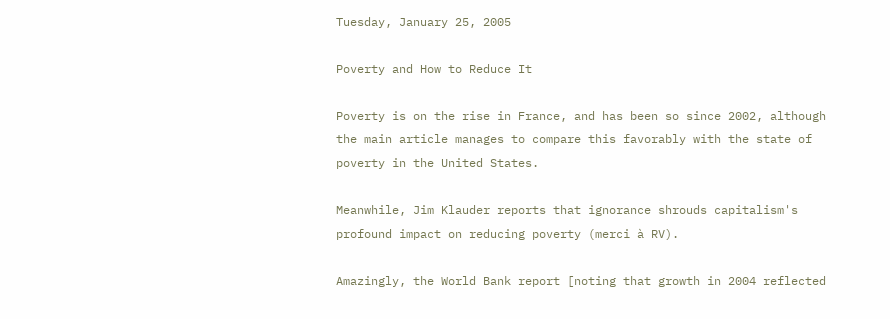Tuesday, January 25, 2005

Poverty and How to Reduce It

Poverty is on the rise in France, and has been so since 2002, although the main article manages to compare this favorably with the state of poverty in the United States.

Meanwhile, Jim Klauder reports that ignorance shrouds capitalism's profound impact on reducing poverty (merci à RV).

Amazingly, the World Bank report [noting that growth in 2004 reflected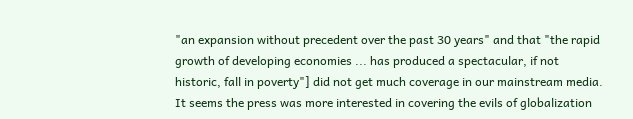"an expansion without precedent over the past 30 years" and that "the rapid growth of developing economies ... has produced a spectacular, if not historic, fall in poverty"] did not get much coverage in our mainstream media. It seems the press was more interested in covering the evils of globalization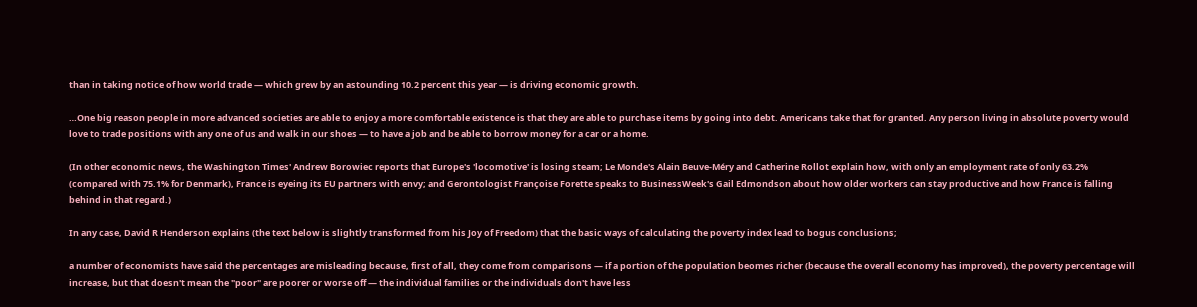than in taking notice of how world trade — which grew by an astounding 10.2 percent this year — is driving economic growth.

…One big reason people in more advanced societies are able to enjoy a more comfortable existence is that they are able to purchase items by going into debt. Americans take that for granted. Any person living in absolute poverty would love to trade positions with any one of us and walk in our shoes — to have a job and be able to borrow money for a car or a home.

(In other economic news, the Washington Times' Andrew Borowiec reports that Europe's 'locomotive' is losing steam; Le Monde's Alain Beuve-Méry and Catherine Rollot explain how, with only an employment rate of only 63.2% (compared with 75.1% for Denmark), France is eyeing its EU partners with envy; and Gerontologist Françoise Forette speaks to BusinessWeek's Gail Edmondson about how older workers can stay productive and how France is falling behind in that regard.)

In any case, David R Henderson explains (the text below is slightly transformed from his Joy of Freedom) that the basic ways of calculating the poverty index lead to bogus conclusions;

a number of economists have said the percentages are misleading because, first of all, they come from comparisons — if a portion of the population beomes richer (because the overall economy has improved), the poverty percentage will increase, but that doesn't mean the "poor" are poorer or worse off — the individual families or the individuals don't have less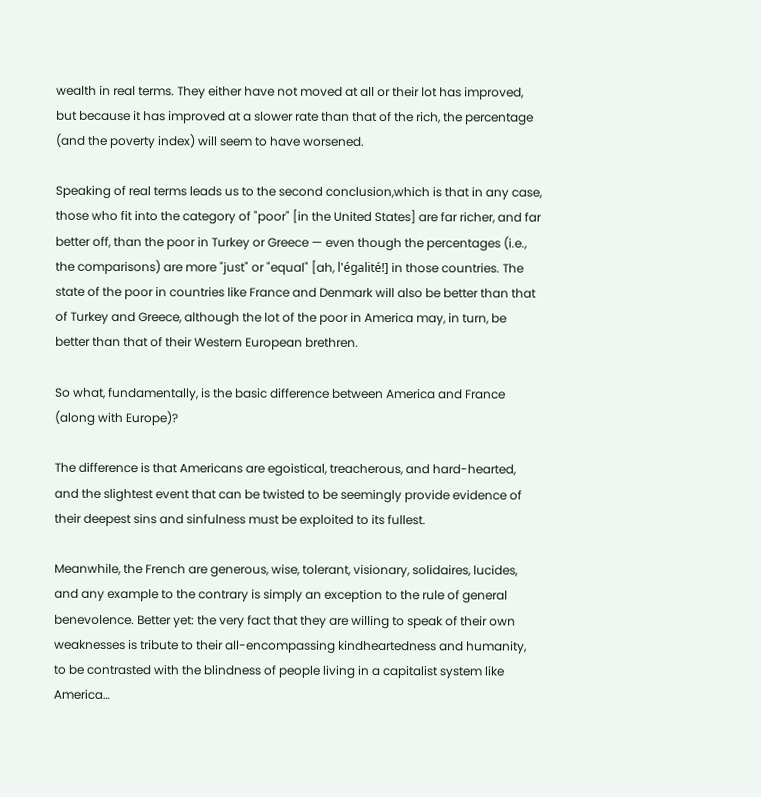wealth in real terms. They either have not moved at all or their lot has improved, but because it has improved at a slower rate than that of the rich, the percentage (and the poverty index) will seem to have worsened.

Speaking of real terms leads us to the second conclusion,which is that in any case, those who fit into the category of "poor" [in the United States] are far richer, and far better off, than the poor in Turkey or Greece — even though the percentages (i.e., the comparisons) are more "just" or "equal" [ah, l'égalité!] in those countries. The state of the poor in countries like France and Denmark will also be better than that of Turkey and Greece, although the lot of the poor in America may, in turn, be better than that of their Western European brethren.

So what, fundamentally, is the basic difference between America and France (along with Europe)?

The difference is that Americans are egoistical, treacherous, and hard-hearted, and the slightest event that can be twisted to be seemingly provide evidence of their deepest sins and sinfulness must be exploited to its fullest.

Meanwhile, the French are generous, wise, tolerant, visionary, solidaires, lucides, and any example to the contrary is simply an exception to the rule of general benevolence. Better yet: the very fact that they are willing to speak of their own weaknesses is tribute to their all-encompassing kindheartedness and humanity, to be contrasted with the blindness of people living in a capitalist system like America…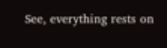See, everything rests on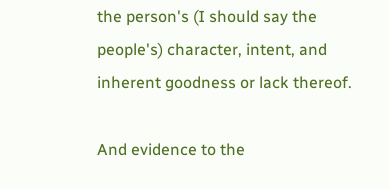the person's (I should say the people's) character, intent, and inherent goodness or lack thereof.

And evidence to the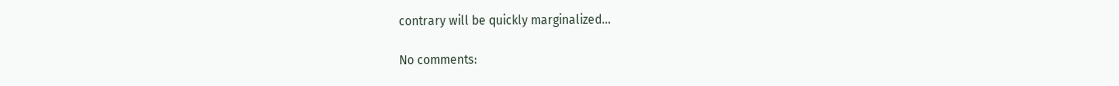contrary will be quickly marginalized…

No comments: